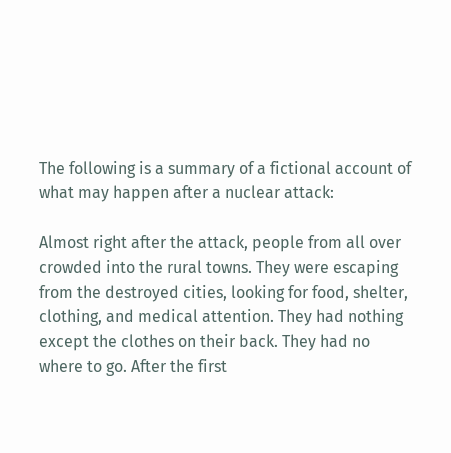The following is a summary of a fictional account of what may happen after a nuclear attack:

Almost right after the attack, people from all over crowded into the rural towns. They were escaping from the destroyed cities, looking for food, shelter, clothing, and medical attention. They had nothing except the clothes on their back. They had no where to go. After the first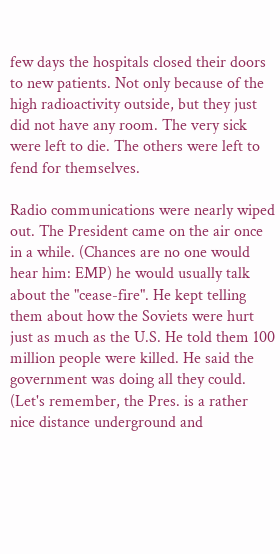few days the hospitals closed their doors to new patients. Not only because of the high radioactivity outside, but they just did not have any room. The very sick were left to die. The others were left to fend for themselves.

Radio communications were nearly wiped out. The President came on the air once in a while. (Chances are no one would hear him: EMP) he would usually talk about the "cease-fire". He kept telling them about how the Soviets were hurt just as much as the U.S. He told them 100 million people were killed. He said the government was doing all they could. (Let's remember, the Pres. is a rather nice distance underground and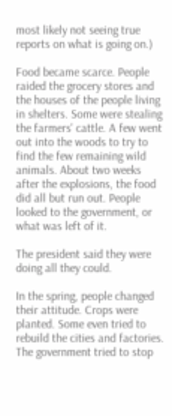most likely not seeing true reports on what is going on.)

Food became scarce. People raided the grocery stores and the houses of the people living in shelters. Some were stealing the farmers' cattle. A few went out into the woods to try to find the few remaining wild animals. About two weeks after the explosions, the food did all but run out. People looked to the government, or what was left of it.

The president said they were doing all they could.

In the spring, people changed their attitude. Crops were planted. Some even tried to rebuild the cities and factories. The government tried to stop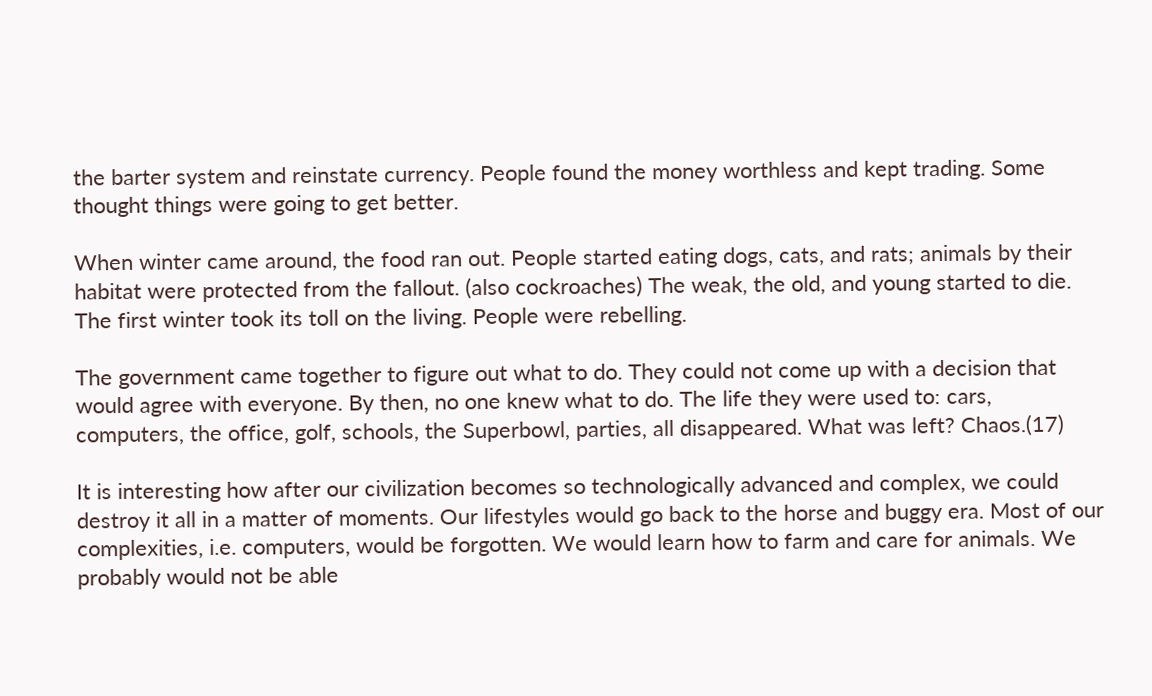the barter system and reinstate currency. People found the money worthless and kept trading. Some thought things were going to get better.

When winter came around, the food ran out. People started eating dogs, cats, and rats; animals by their habitat were protected from the fallout. (also cockroaches) The weak, the old, and young started to die. The first winter took its toll on the living. People were rebelling.

The government came together to figure out what to do. They could not come up with a decision that would agree with everyone. By then, no one knew what to do. The life they were used to: cars, computers, the office, golf, schools, the Superbowl, parties, all disappeared. What was left? Chaos.(17)

It is interesting how after our civilization becomes so technologically advanced and complex, we could destroy it all in a matter of moments. Our lifestyles would go back to the horse and buggy era. Most of our complexities, i.e. computers, would be forgotten. We would learn how to farm and care for animals. We probably would not be able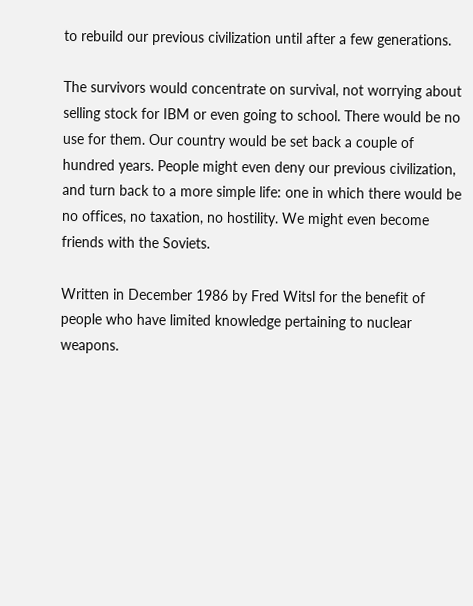to rebuild our previous civilization until after a few generations.

The survivors would concentrate on survival, not worrying about selling stock for IBM or even going to school. There would be no use for them. Our country would be set back a couple of hundred years. People might even deny our previous civilization, and turn back to a more simple life: one in which there would be no offices, no taxation, no hostility. We might even become friends with the Soviets.

Written in December 1986 by Fred Witsl for the benefit of people who have limited knowledge pertaining to nuclear weapons.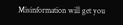Misinformation will get you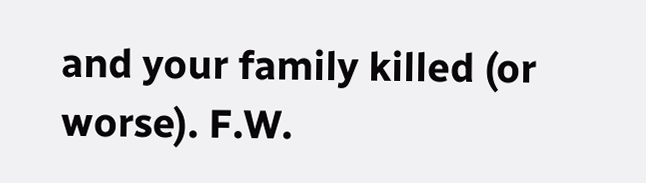and your family killed (or worse). F.W.